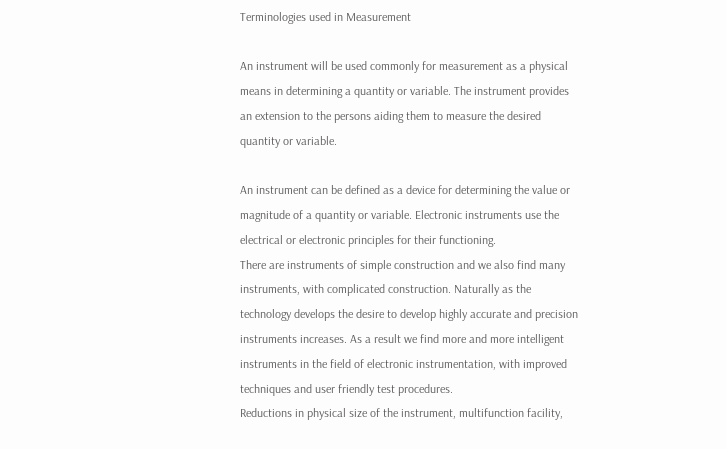Terminologies used in Measurement

An instrument will be used commonly for measurement as a physical means in determining a quantity or variable. The instrument provides an extension to the persons aiding them to measure the desired quantity or variable.

An instrument can be defined as a device for determining the value or magnitude of a quantity or variable. Electronic instruments use the electrical or electronic principles for their functioning.
There are instruments of simple construction and we also find many instruments, with complicated construction. Naturally as the technology develops the desire to develop highly accurate and precision instruments increases. As a result we find more and more intelligent instruments in the field of electronic instrumentation, with improved techniques and user friendly test procedures.
Reductions in physical size of the instrument, multifunction facility,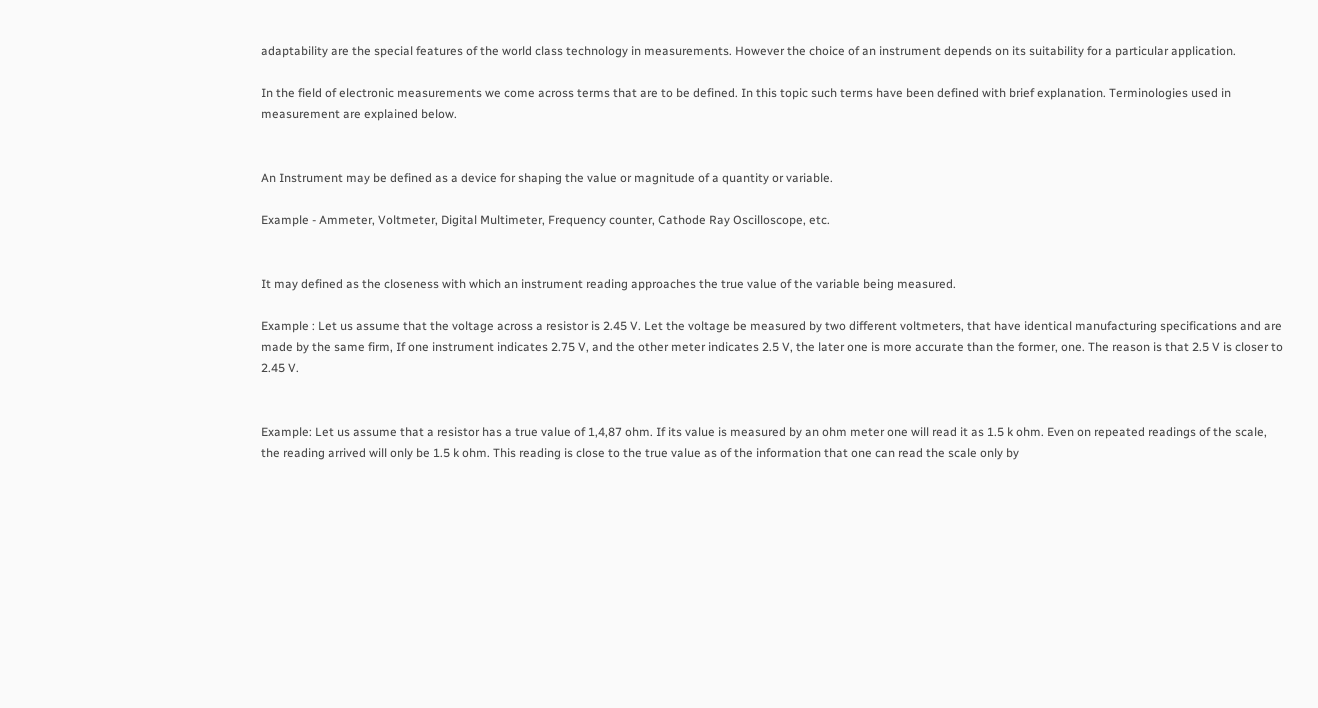adaptability are the special features of the world class technology in measurements. However the choice of an instrument depends on its suitability for a particular application.

In the field of electronic measurements we come across terms that are to be defined. In this topic such terms have been defined with brief explanation. Terminologies used in measurement are explained below.


An Instrument may be defined as a device for shaping the value or magnitude of a quantity or variable.

Example - Ammeter, Voltmeter, Digital Multimeter, Frequency counter, Cathode Ray Oscilloscope, etc.


It may defined as the closeness with which an instrument reading approaches the true value of the variable being measured.

Example : Let us assume that the voltage across a resistor is 2.45 V. Let the voltage be measured by two different voltmeters, that have identical manufacturing specifications and are made by the same firm, If one instrument indicates 2.75 V, and the other meter indicates 2.5 V, the later one is more accurate than the former, one. The reason is that 2.5 V is closer to 2.45 V.


Example: Let us assume that a resistor has a true value of 1,4,87 ohm. If its value is measured by an ohm meter one will read it as 1.5 k ohm. Even on repeated readings of the scale, the reading arrived will only be 1.5 k ohm. This reading is close to the true value as of the information that one can read the scale only by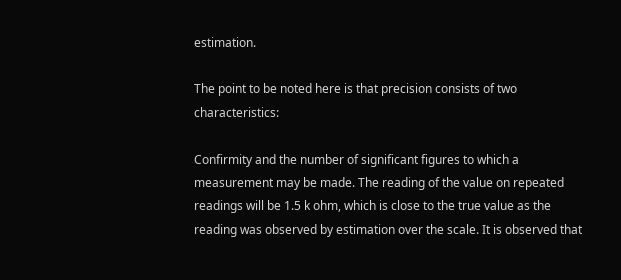estimation.

The point to be noted here is that precision consists of two characteristics:

Confirmity and the number of significant figures to which a measurement may be made. The reading of the value on repeated readings will be 1.5 k ohm, which is close to the true value as the reading was observed by estimation over the scale. It is observed that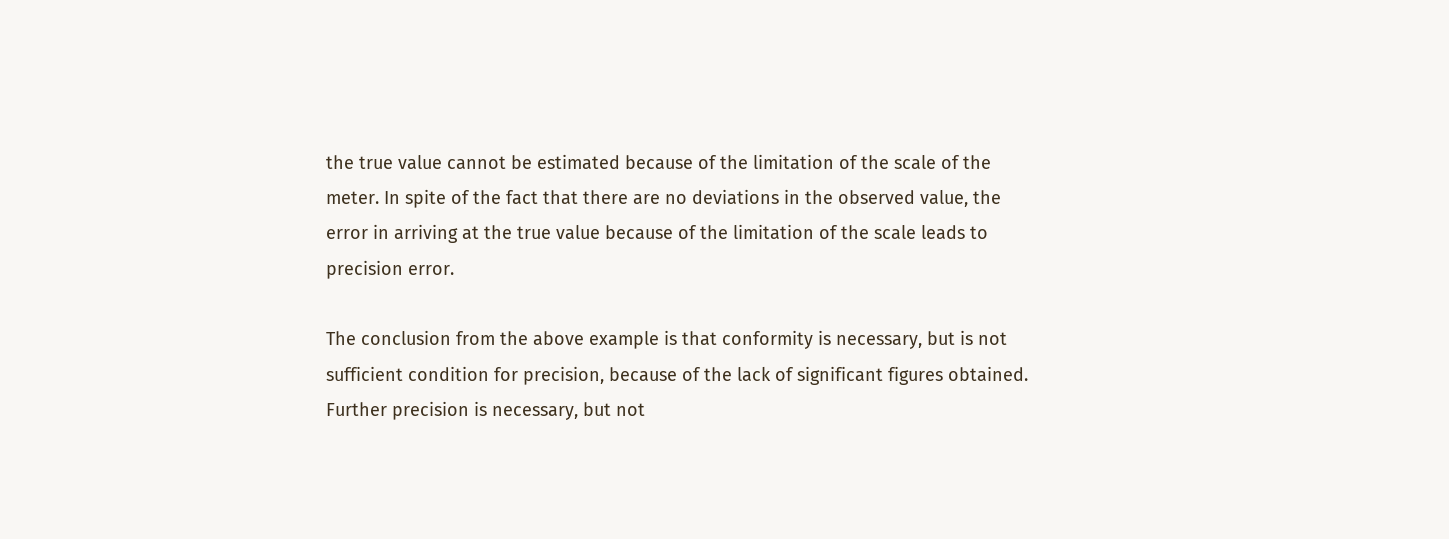the true value cannot be estimated because of the limitation of the scale of the meter. In spite of the fact that there are no deviations in the observed value, the error in arriving at the true value because of the limitation of the scale leads to precision error.

The conclusion from the above example is that conformity is necessary, but is not sufficient condition for precision, because of the lack of significant figures obtained. Further precision is necessary, but not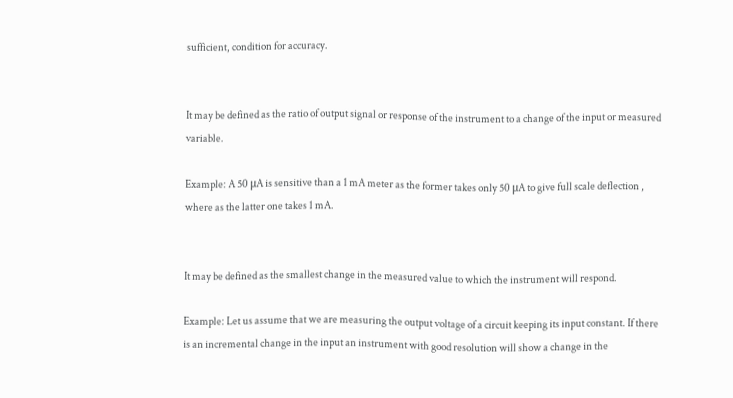sufficient, condition for accuracy.


It may be defined as the ratio of output signal or response of the instrument to a change of the input or measured variable.

Example: A 50 μA is sensitive than a 1 mA meter as the former takes only 50 μA to give full scale deflection , where as the latter one takes 1 mA.


It may be defined as the smallest change in the measured value to which the instrument will respond.

Example: Let us assume that we are measuring the output voltage of a circuit keeping its input constant. If there is an incremental change in the input an instrument with good resolution will show a change in the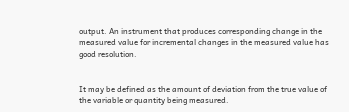output. An instrument that produces corresponding change in the measured value for incremental changes in the measured value has good resolution.


It may be defined as the amount of deviation from the true value of the variable or quantity being measured.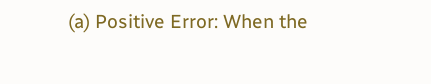(a) Positive Error: When the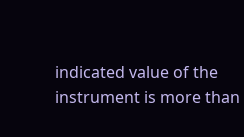indicated value of the instrument is more than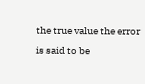the true value the error is said to be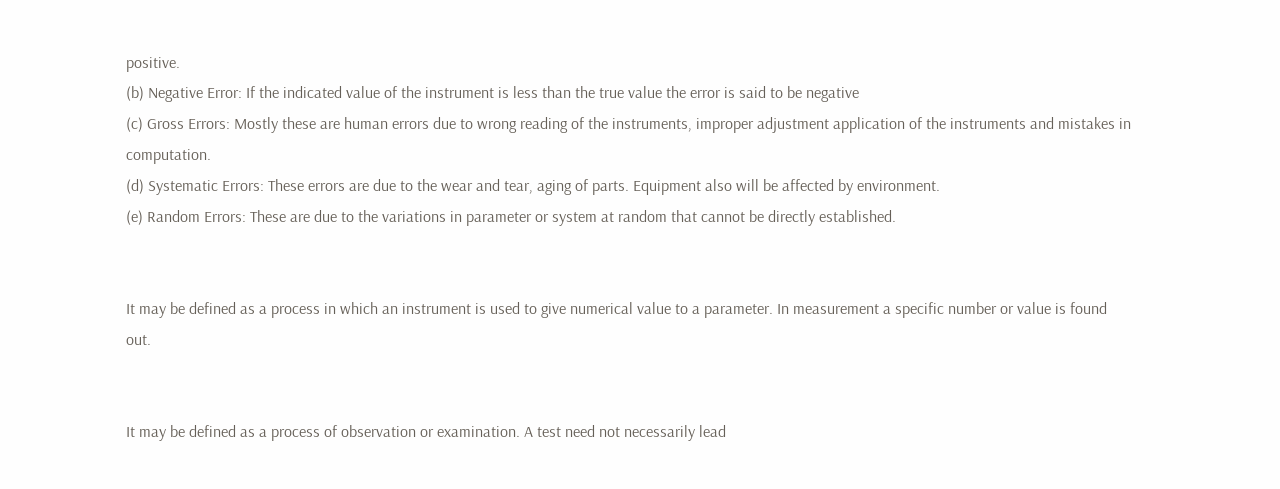positive.
(b) Negative Error: If the indicated value of the instrument is less than the true value the error is said to be negative
(c) Gross Errors: Mostly these are human errors due to wrong reading of the instruments, improper adjustment application of the instruments and mistakes in computation.
(d) Systematic Errors: These errors are due to the wear and tear, aging of parts. Equipment also will be affected by environment.
(e) Random Errors: These are due to the variations in parameter or system at random that cannot be directly established.


It may be defined as a process in which an instrument is used to give numerical value to a parameter. In measurement a specific number or value is found out.


It may be defined as a process of observation or examination. A test need not necessarily lead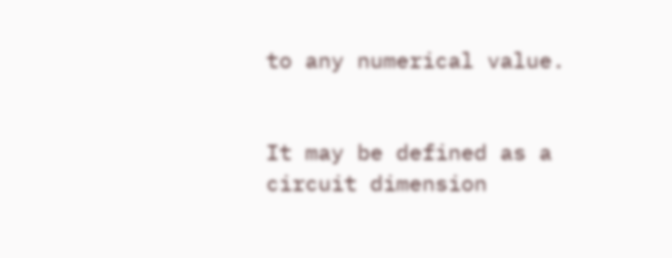to any numerical value.


It may be defined as a circuit dimension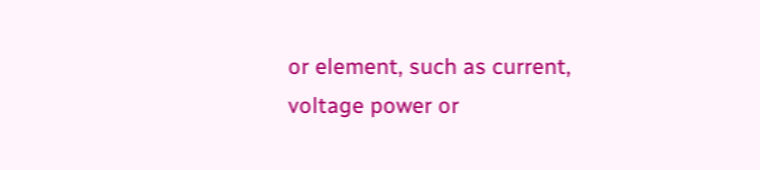or element, such as current, voltage power or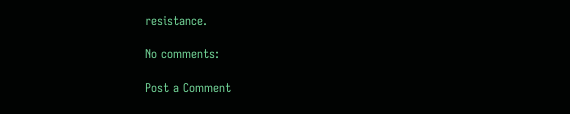resistance.

No comments:

Post a Comment